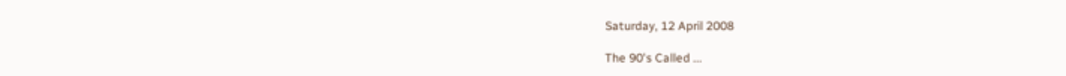Saturday, 12 April 2008

The 90's Called ...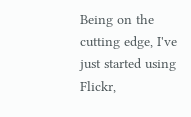Being on the cutting edge, I've just started using Flickr,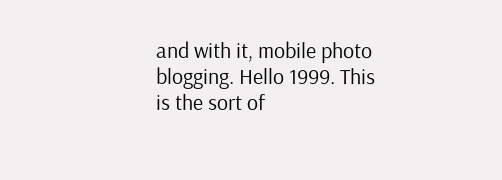and with it, mobile photo blogging. Hello 1999. This is the sort of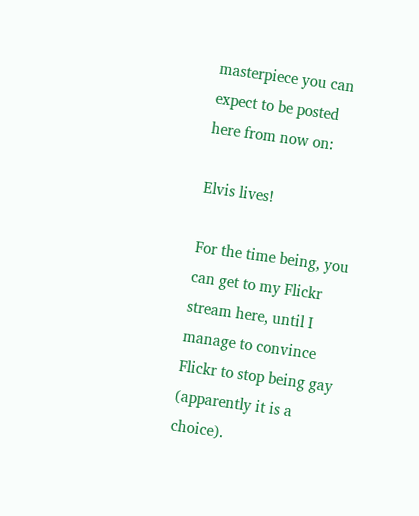masterpiece you can expect to be posted here from now on:

Elvis lives!

For the time being, you can get to my Flickr stream here, until I manage to convince Flickr to stop being gay (apparently it is a choice).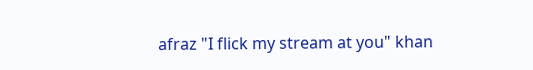afraz "I flick my stream at you" khan